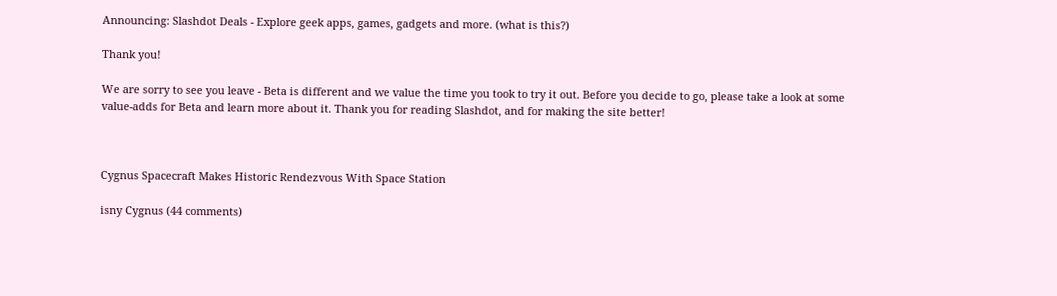Announcing: Slashdot Deals - Explore geek apps, games, gadgets and more. (what is this?)

Thank you!

We are sorry to see you leave - Beta is different and we value the time you took to try it out. Before you decide to go, please take a look at some value-adds for Beta and learn more about it. Thank you for reading Slashdot, and for making the site better!



Cygnus Spacecraft Makes Historic Rendezvous With Space Station

isny Cygnus (44 comments)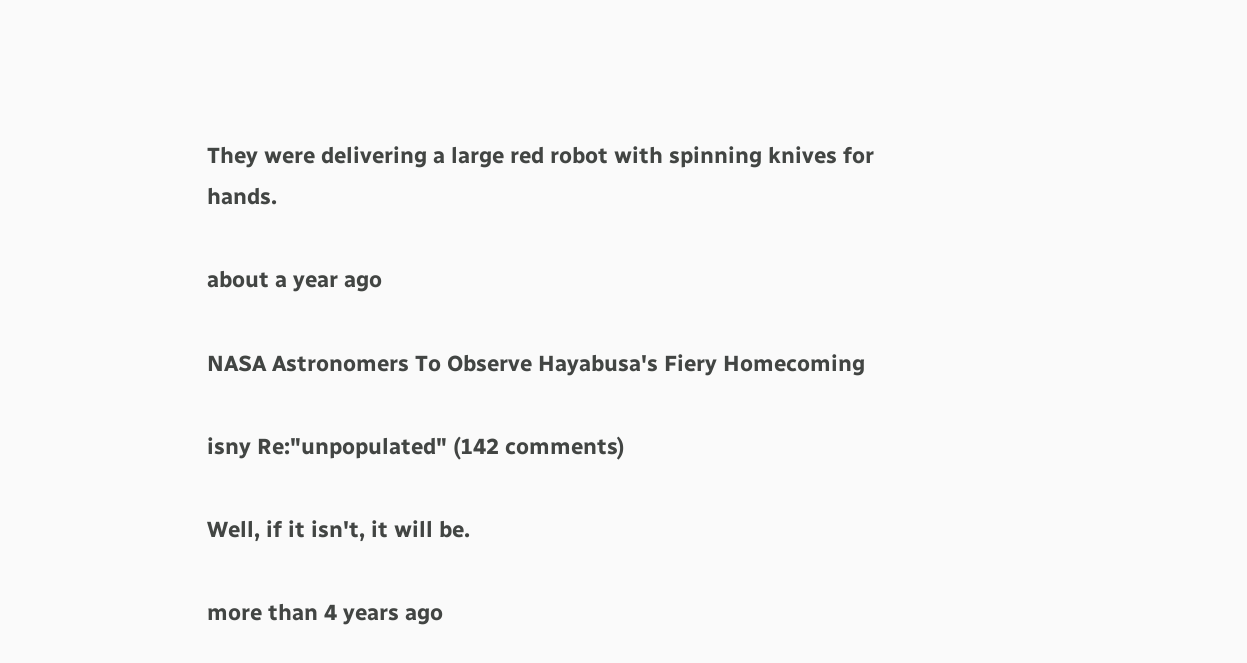They were delivering a large red robot with spinning knives for hands.

about a year ago

NASA Astronomers To Observe Hayabusa's Fiery Homecoming

isny Re:"unpopulated" (142 comments)

Well, if it isn't, it will be.

more than 4 years ago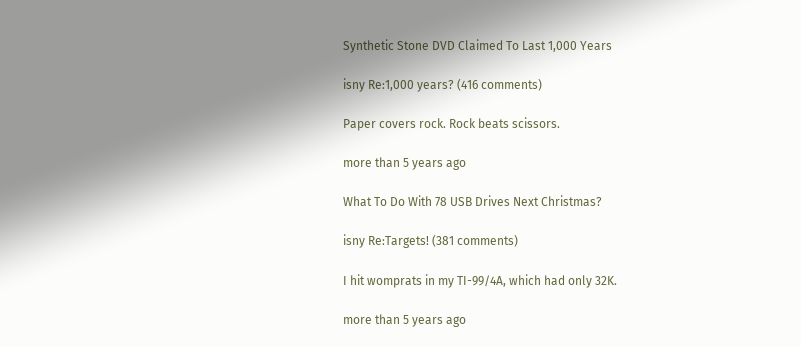Synthetic Stone DVD Claimed To Last 1,000 Years

isny Re:1,000 years? (416 comments)

Paper covers rock. Rock beats scissors.

more than 5 years ago

What To Do With 78 USB Drives Next Christmas?

isny Re:Targets! (381 comments)

I hit womprats in my TI-99/4A, which had only 32K.

more than 5 years ago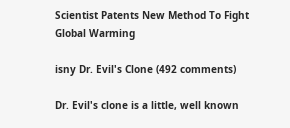Scientist Patents New Method To Fight Global Warming

isny Dr. Evil's Clone (492 comments)

Dr. Evil's clone is a little, well known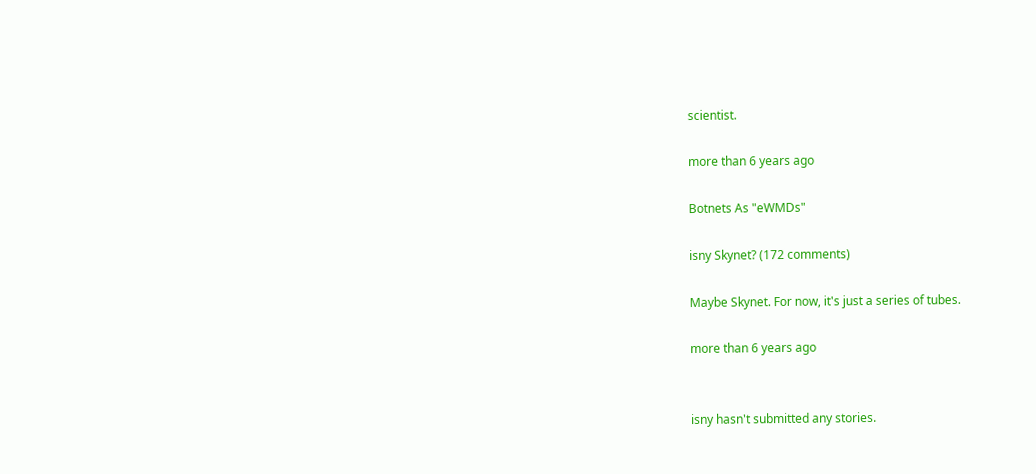scientist.

more than 6 years ago

Botnets As "eWMDs"

isny Skynet? (172 comments)

Maybe Skynet. For now, it's just a series of tubes.

more than 6 years ago


isny hasn't submitted any stories.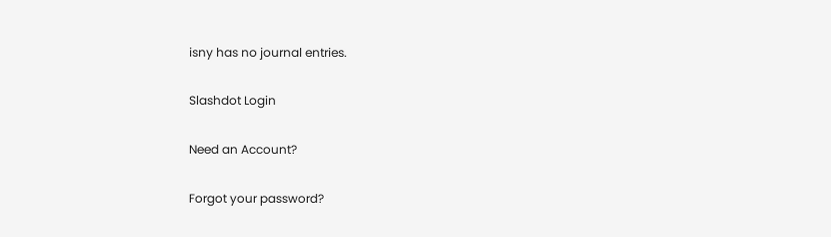isny has no journal entries.

Slashdot Login

Need an Account?

Forgot your password?